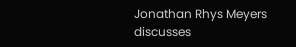Jonathan Rhys Meyers discusses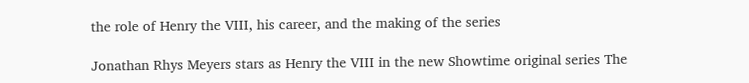the role of Henry the VIII, his career, and the making of the series

Jonathan Rhys Meyers stars as Henry the VIII in the new Showtime original series The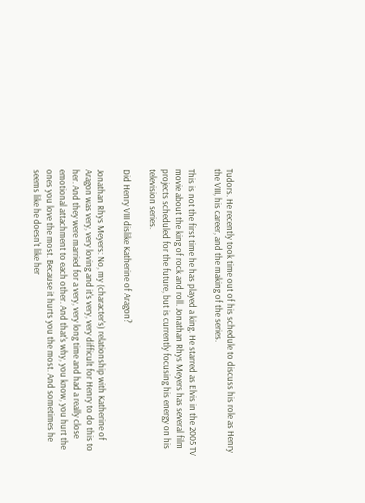Tudors. He recently took time out of his schedule to discuss his role as Henry the VIII, his career, and the making of the series.

This is not the first time he has played a king. He starred as Elvis in the 2005 TV movie about the king of rock and roll. Jonathan Rhys Meyers has several film projects scheduled for the future, but is currently focusing his energy on his television series.

Did Henry VIII dislike Katherine of Aragon?

Jonathan Rhys Meyers: No, my (character's) relationship with Katherine of Aragon was very, very loving and it's very, very difficult for Henry to do this to her. And they were married for a very, very long time and had a really close emotional attachment to each other. And that's why, you know, you hurt the ones you love the most. Because it hurts you the most. And sometimes he seems like he doesn't like her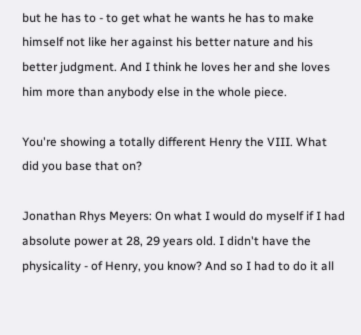but he has to - to get what he wants he has to make himself not like her against his better nature and his better judgment. And I think he loves her and she loves him more than anybody else in the whole piece.

You're showing a totally different Henry the VIII. What did you base that on?

Jonathan Rhys Meyers: On what I would do myself if I had absolute power at 28, 29 years old. I didn't have the physicality - of Henry, you know? And so I had to do it all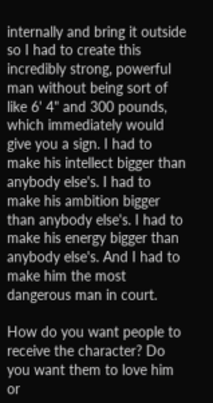internally and bring it outside so I had to create this incredibly strong, powerful man without being sort of like 6' 4" and 300 pounds, which immediately would give you a sign. I had to make his intellect bigger than anybody else's. I had to make his ambition bigger than anybody else's. I had to make his energy bigger than anybody else's. And I had to make him the most dangerous man in court.

How do you want people to receive the character? Do you want them to love him or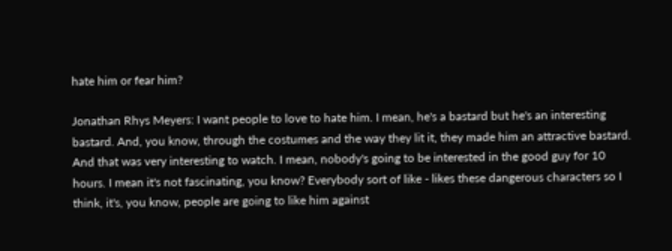hate him or fear him?

Jonathan Rhys Meyers: I want people to love to hate him. I mean, he's a bastard but he's an interesting bastard. And, you know, through the costumes and the way they lit it, they made him an attractive bastard. And that was very interesting to watch. I mean, nobody's going to be interested in the good guy for 10 hours. I mean it's not fascinating, you know? Everybody sort of like - likes these dangerous characters so I think, it's, you know, people are going to like him against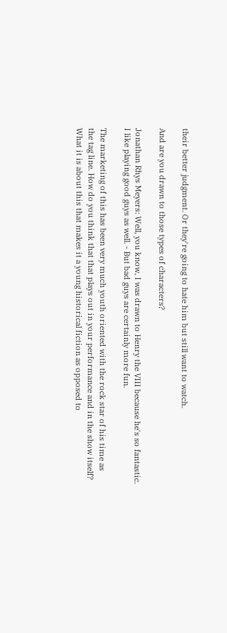their better judgment. Or they're going to hate him but still want to watch.

And are you drawn to those types of characters?

Jonathan Rhys Meyers: Well, you know, I was drawn to Henry the VIII because he's so fantastic. I like playing good guys as well. - But bad guys are certainly more fun.

The marketing of this has been very much youth oriented with the rock star of his time as the tag line. How do you think that that plays out in your performance and in the show itself? What it is about this that makes it a young historical fiction as opposed to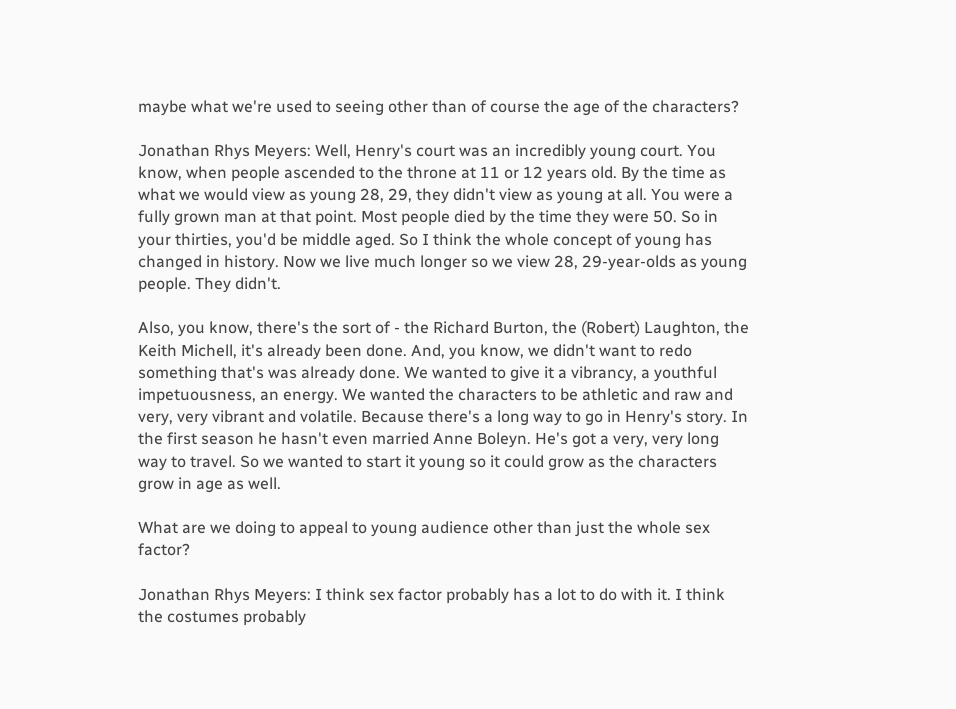maybe what we're used to seeing other than of course the age of the characters?

Jonathan Rhys Meyers: Well, Henry's court was an incredibly young court. You know, when people ascended to the throne at 11 or 12 years old. By the time as what we would view as young 28, 29, they didn't view as young at all. You were a fully grown man at that point. Most people died by the time they were 50. So in your thirties, you'd be middle aged. So I think the whole concept of young has changed in history. Now we live much longer so we view 28, 29-year-olds as young people. They didn't.

Also, you know, there's the sort of - the Richard Burton, the (Robert) Laughton, the Keith Michell, it's already been done. And, you know, we didn't want to redo something that's was already done. We wanted to give it a vibrancy, a youthful impetuousness, an energy. We wanted the characters to be athletic and raw and very, very vibrant and volatile. Because there's a long way to go in Henry's story. In the first season he hasn't even married Anne Boleyn. He's got a very, very long way to travel. So we wanted to start it young so it could grow as the characters grow in age as well.

What are we doing to appeal to young audience other than just the whole sex factor?

Jonathan Rhys Meyers: I think sex factor probably has a lot to do with it. I think the costumes probably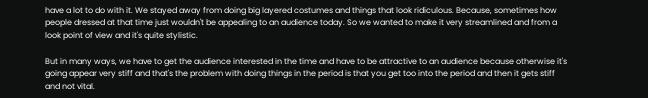have a lot to do with it. We stayed away from doing big layered costumes and things that look ridiculous. Because, sometimes how people dressed at that time just wouldn't be appealing to an audience today. So we wanted to make it very streamlined and from a look point of view and it's quite stylistic.

But in many ways, we have to get the audience interested in the time and have to be attractive to an audience because otherwise it's going appear very stiff and that's the problem with doing things in the period is that you get too into the period and then it gets stiff and not vital.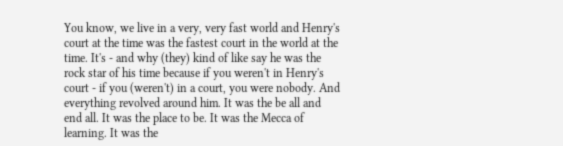You know, we live in a very, very fast world and Henry's court at the time was the fastest court in the world at the time. It's - and why (they) kind of like say he was the rock star of his time because if you weren't in Henry's court - if you (weren't) in a court, you were nobody. And everything revolved around him. It was the be all and end all. It was the place to be. It was the Mecca of learning. It was the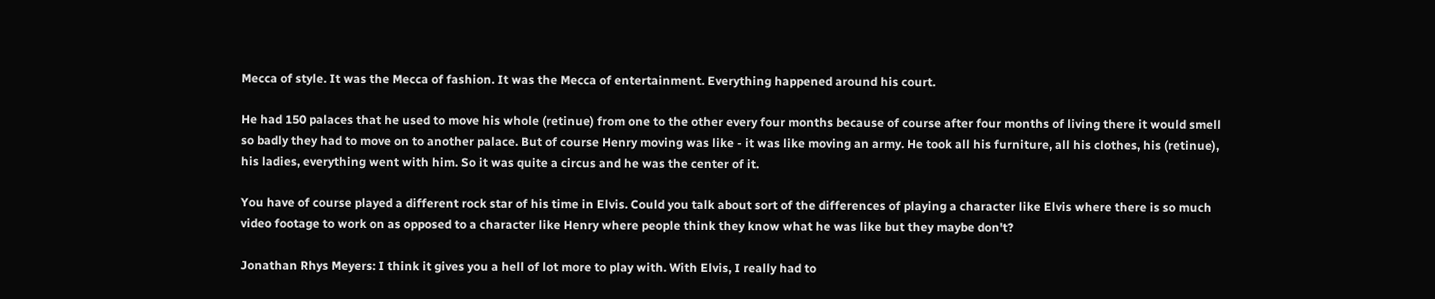Mecca of style. It was the Mecca of fashion. It was the Mecca of entertainment. Everything happened around his court.

He had 150 palaces that he used to move his whole (retinue) from one to the other every four months because of course after four months of living there it would smell so badly they had to move on to another palace. But of course Henry moving was like - it was like moving an army. He took all his furniture, all his clothes, his (retinue), his ladies, everything went with him. So it was quite a circus and he was the center of it.

You have of course played a different rock star of his time in Elvis. Could you talk about sort of the differences of playing a character like Elvis where there is so much video footage to work on as opposed to a character like Henry where people think they know what he was like but they maybe don't?

Jonathan Rhys Meyers: I think it gives you a hell of lot more to play with. With Elvis, I really had to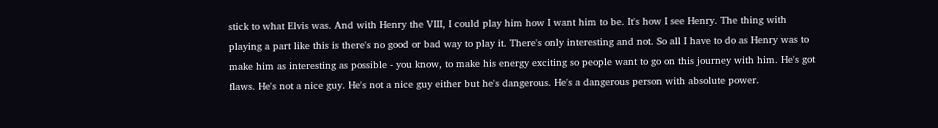stick to what Elvis was. And with Henry the VIII, I could play him how I want him to be. It's how I see Henry. The thing with playing a part like this is there's no good or bad way to play it. There's only interesting and not. So all I have to do as Henry was to make him as interesting as possible - you know, to make his energy exciting so people want to go on this journey with him. He's got flaws. He's not a nice guy. He's not a nice guy either but he's dangerous. He's a dangerous person with absolute power.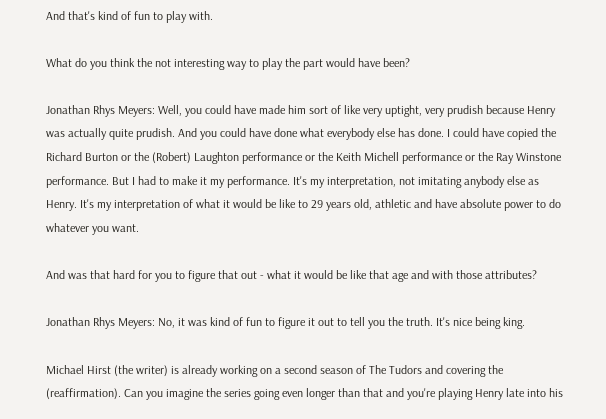And that's kind of fun to play with.

What do you think the not interesting way to play the part would have been?

Jonathan Rhys Meyers: Well, you could have made him sort of like very uptight, very prudish because Henry was actually quite prudish. And you could have done what everybody else has done. I could have copied the Richard Burton or the (Robert) Laughton performance or the Keith Michell performance or the Ray Winstone performance. But I had to make it my performance. It's my interpretation, not imitating anybody else as Henry. It's my interpretation of what it would be like to 29 years old, athletic and have absolute power to do whatever you want.

And was that hard for you to figure that out - what it would be like that age and with those attributes?

Jonathan Rhys Meyers: No, it was kind of fun to figure it out to tell you the truth. It's nice being king.

Michael Hirst (the writer) is already working on a second season of The Tudors and covering the (reaffirmation). Can you imagine the series going even longer than that and you're playing Henry late into his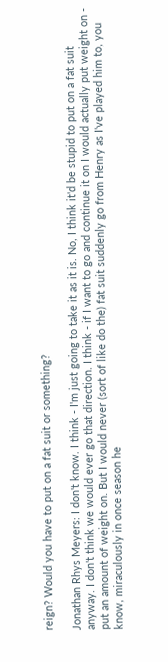reign? Would you have to put on a fat suit or something?

Jonathan Rhys Meyers: I don't know. I think - I'm just going to take it as it is. No, I think it'd be stupid to put on a fat suit anyway. I don't think we would ever go that direction. I think - if I want to go and continue it on I would actually put weight on - put an amount of weight on. But I would never (sort of like do the) fat suit suddenly go from Henry as I've played him to, you know, miraculously in once season he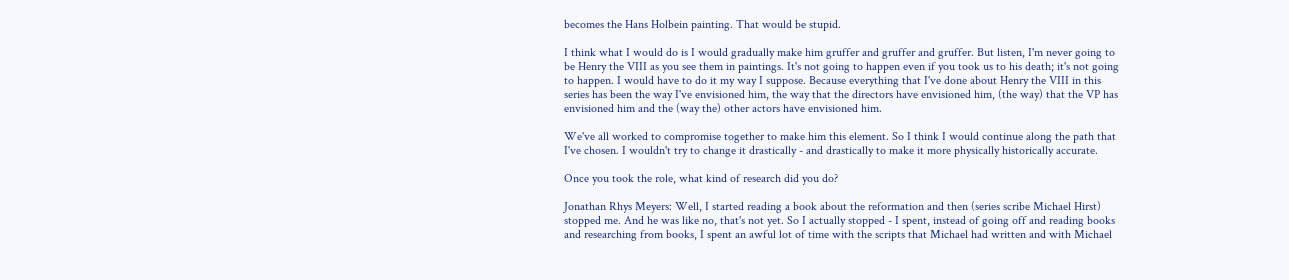becomes the Hans Holbein painting. That would be stupid.

I think what I would do is I would gradually make him gruffer and gruffer and gruffer. But listen, I'm never going to be Henry the VIII as you see them in paintings. It's not going to happen even if you took us to his death; it's not going to happen. I would have to do it my way I suppose. Because everything that I've done about Henry the VIII in this series has been the way I've envisioned him, the way that the directors have envisioned him, (the way) that the VP has envisioned him and the (way the) other actors have envisioned him.

We've all worked to compromise together to make him this element. So I think I would continue along the path that I've chosen. I wouldn't try to change it drastically - and drastically to make it more physically historically accurate.

Once you took the role, what kind of research did you do?

Jonathan Rhys Meyers: Well, I started reading a book about the reformation and then (series scribe Michael Hirst) stopped me. And he was like no, that's not yet. So I actually stopped - I spent, instead of going off and reading books and researching from books, I spent an awful lot of time with the scripts that Michael had written and with Michael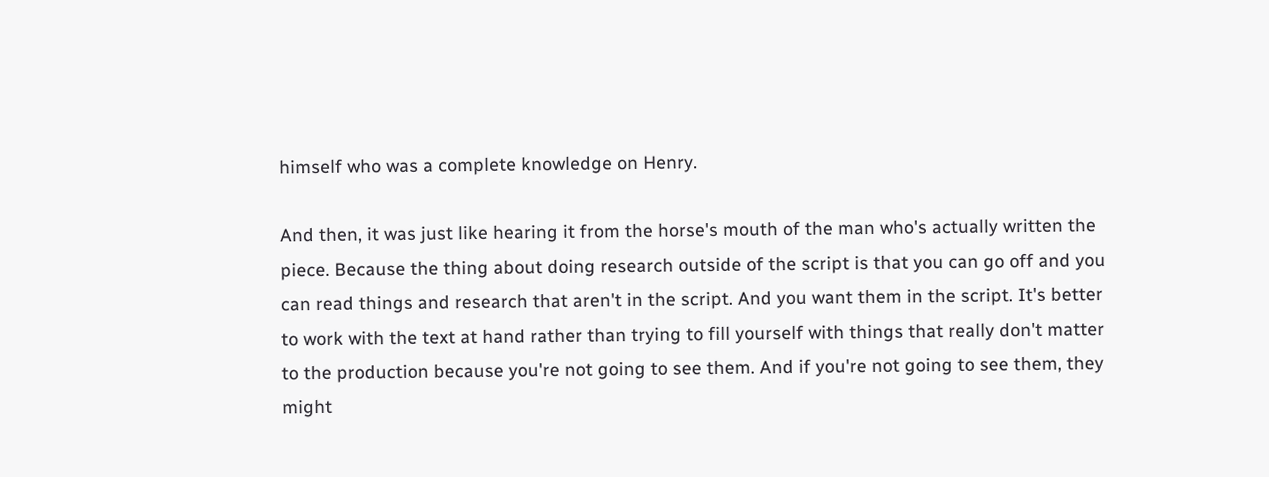himself who was a complete knowledge on Henry.

And then, it was just like hearing it from the horse's mouth of the man who's actually written the piece. Because the thing about doing research outside of the script is that you can go off and you can read things and research that aren't in the script. And you want them in the script. It's better to work with the text at hand rather than trying to fill yourself with things that really don't matter to the production because you're not going to see them. And if you're not going to see them, they might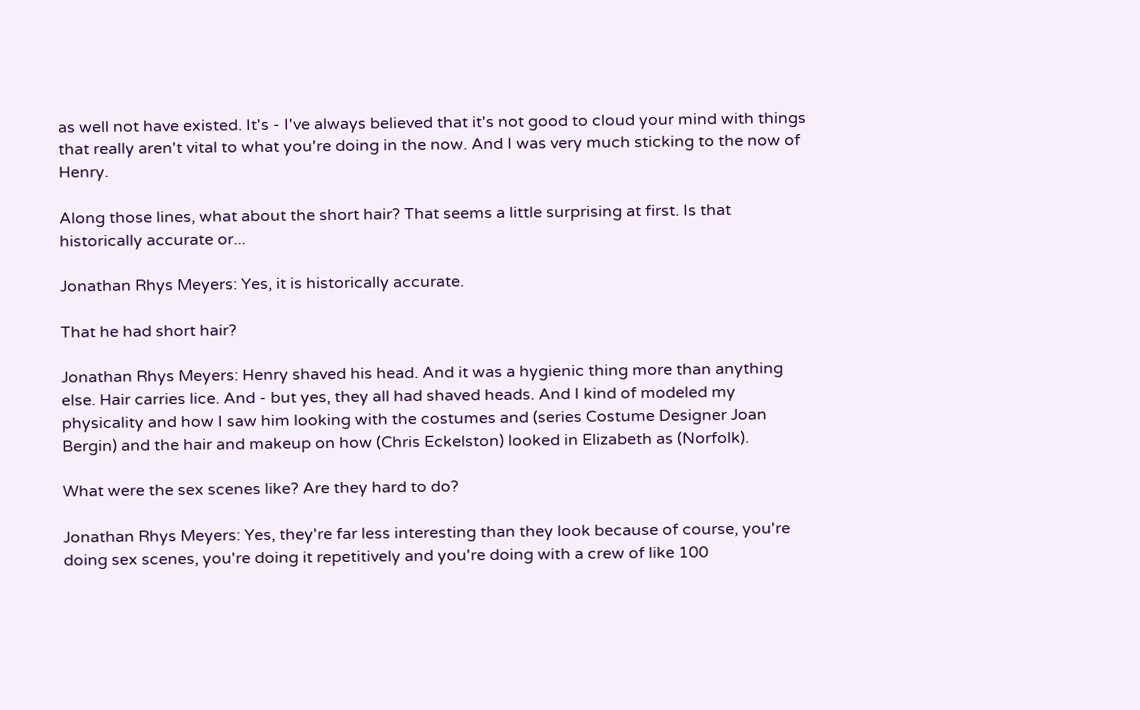as well not have existed. It's - I've always believed that it's not good to cloud your mind with things that really aren't vital to what you're doing in the now. And I was very much sticking to the now of Henry.

Along those lines, what about the short hair? That seems a little surprising at first. Is that historically accurate or...

Jonathan Rhys Meyers: Yes, it is historically accurate.

That he had short hair?

Jonathan Rhys Meyers: Henry shaved his head. And it was a hygienic thing more than anything else. Hair carries lice. And - but yes, they all had shaved heads. And I kind of modeled my physicality and how I saw him looking with the costumes and (series Costume Designer Joan Bergin) and the hair and makeup on how (Chris Eckelston) looked in Elizabeth as (Norfolk).

What were the sex scenes like? Are they hard to do?

Jonathan Rhys Meyers: Yes, they're far less interesting than they look because of course, you're doing sex scenes, you're doing it repetitively and you're doing with a crew of like 100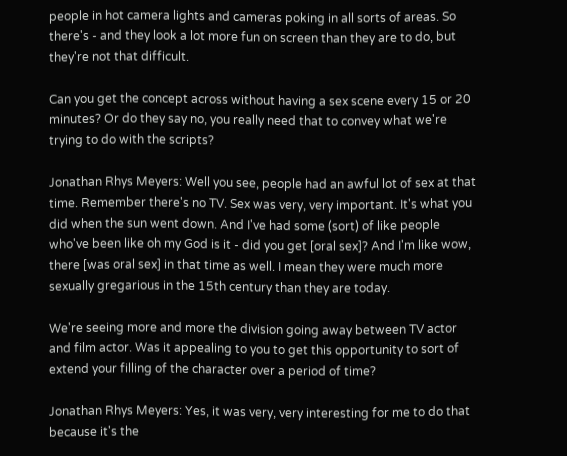people in hot camera lights and cameras poking in all sorts of areas. So there's - and they look a lot more fun on screen than they are to do, but they're not that difficult.

Can you get the concept across without having a sex scene every 15 or 20 minutes? Or do they say no, you really need that to convey what we're trying to do with the scripts?

Jonathan Rhys Meyers: Well you see, people had an awful lot of sex at that time. Remember there's no TV. Sex was very, very important. It's what you did when the sun went down. And I've had some (sort) of like people who've been like oh my God is it - did you get [oral sex]? And I'm like wow, there [was oral sex] in that time as well. I mean they were much more sexually gregarious in the 15th century than they are today.

We're seeing more and more the division going away between TV actor and film actor. Was it appealing to you to get this opportunity to sort of extend your filling of the character over a period of time?

Jonathan Rhys Meyers: Yes, it was very, very interesting for me to do that because it's the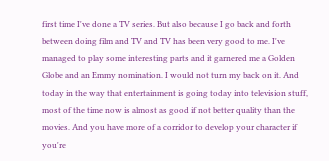first time I've done a TV series. But also because I go back and forth between doing film and TV and TV has been very good to me. I've managed to play some interesting parts and it garnered me a Golden Globe and an Emmy nomination. I would not turn my back on it. And today in the way that entertainment is going today into television stuff, most of the time now is almost as good if not better quality than the movies. And you have more of a corridor to develop your character if you're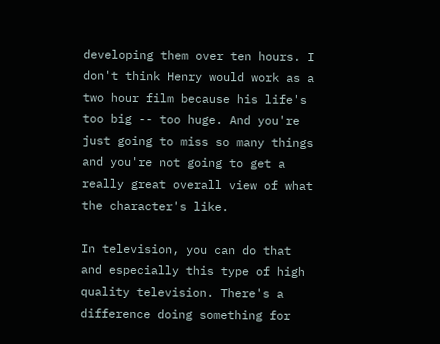developing them over ten hours. I don't think Henry would work as a two hour film because his life's too big -- too huge. And you're just going to miss so many things and you're not going to get a really great overall view of what the character's like.

In television, you can do that and especially this type of high quality television. There's a difference doing something for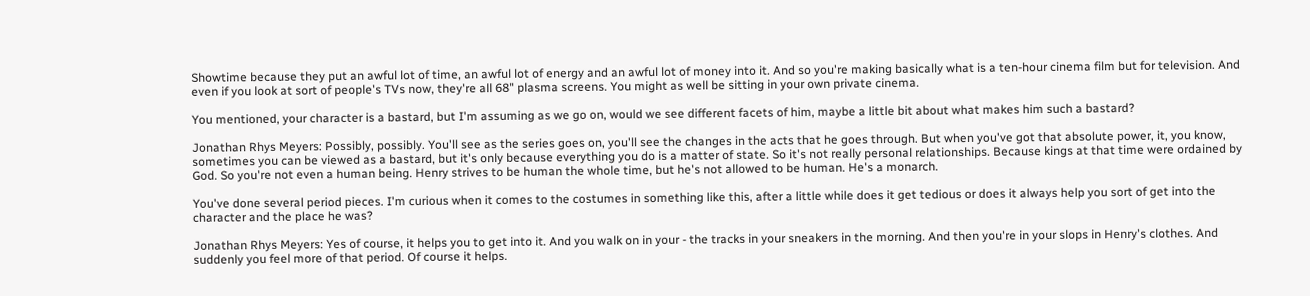Showtime because they put an awful lot of time, an awful lot of energy and an awful lot of money into it. And so you're making basically what is a ten-hour cinema film but for television. And even if you look at sort of people's TVs now, they're all 68" plasma screens. You might as well be sitting in your own private cinema.

You mentioned, your character is a bastard, but I'm assuming as we go on, would we see different facets of him, maybe a little bit about what makes him such a bastard?

Jonathan Rhys Meyers: Possibly, possibly. You'll see as the series goes on, you'll see the changes in the acts that he goes through. But when you've got that absolute power, it, you know, sometimes you can be viewed as a bastard, but it's only because everything you do is a matter of state. So it's not really personal relationships. Because kings at that time were ordained by God. So you're not even a human being. Henry strives to be human the whole time, but he's not allowed to be human. He's a monarch.

You've done several period pieces. I'm curious when it comes to the costumes in something like this, after a little while does it get tedious or does it always help you sort of get into the character and the place he was?

Jonathan Rhys Meyers: Yes of course, it helps you to get into it. And you walk on in your - the tracks in your sneakers in the morning. And then you're in your slops in Henry's clothes. And suddenly you feel more of that period. Of course it helps.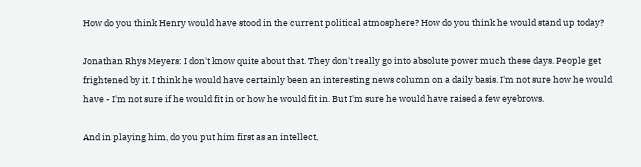How do you think Henry would have stood in the current political atmosphere? How do you think he would stand up today?

Jonathan Rhys Meyers: I don't know quite about that. They don't really go into absolute power much these days. People get frightened by it. I think he would have certainly been an interesting news column on a daily basis. I'm not sure how he would have - I'm not sure if he would fit in or how he would fit in. But I'm sure he would have raised a few eyebrows.

And in playing him, do you put him first as an intellect,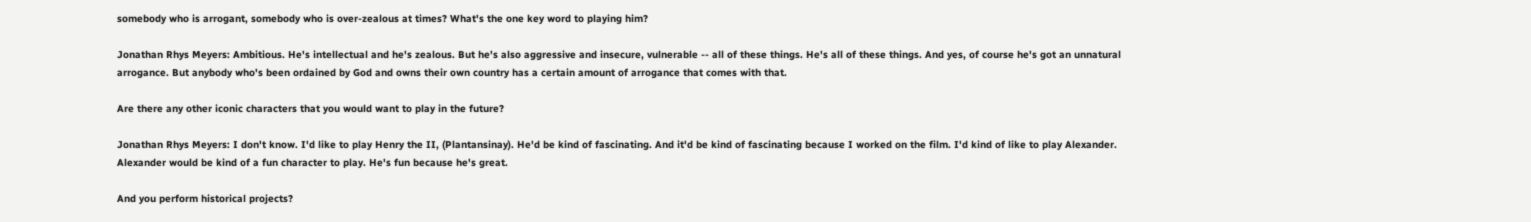somebody who is arrogant, somebody who is over-zealous at times? What's the one key word to playing him?

Jonathan Rhys Meyers: Ambitious. He's intellectual and he's zealous. But he's also aggressive and insecure, vulnerable -- all of these things. He's all of these things. And yes, of course he's got an unnatural arrogance. But anybody who's been ordained by God and owns their own country has a certain amount of arrogance that comes with that.

Are there any other iconic characters that you would want to play in the future?

Jonathan Rhys Meyers: I don't know. I'd like to play Henry the II, (Plantansinay). He'd be kind of fascinating. And it'd be kind of fascinating because I worked on the film. I'd kind of like to play Alexander. Alexander would be kind of a fun character to play. He's fun because he's great.

And you perform historical projects?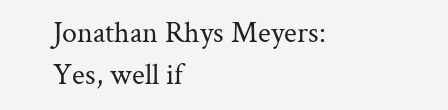Jonathan Rhys Meyers: Yes, well if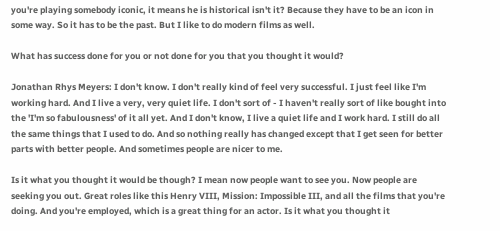you're playing somebody iconic, it means he is historical isn't it? Because they have to be an icon in some way. So it has to be the past. But I like to do modern films as well.

What has success done for you or not done for you that you thought it would?

Jonathan Rhys Meyers: I don't know. I don't really kind of feel very successful. I just feel like I'm working hard. And I live a very, very quiet life. I don't sort of - I haven't really sort of like bought into the 'I'm so fabulousness' of it all yet. And I don't know, I live a quiet life and I work hard. I still do all the same things that I used to do. And so nothing really has changed except that I get seen for better parts with better people. And sometimes people are nicer to me.

Is it what you thought it would be though? I mean now people want to see you. Now people are seeking you out. Great roles like this Henry VIII, Mission: Impossible III, and all the films that you're doing. And you're employed, which is a great thing for an actor. Is it what you thought it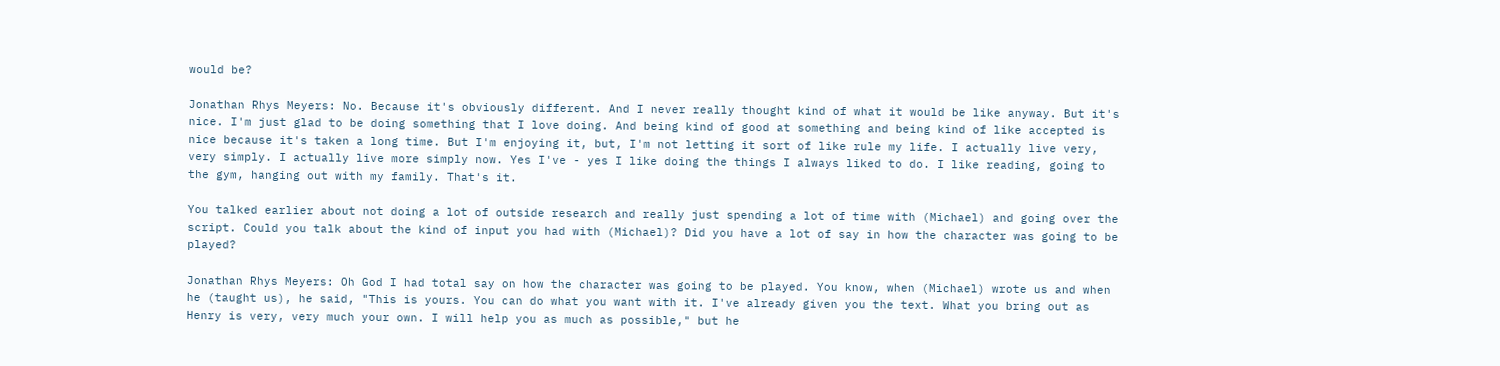would be?

Jonathan Rhys Meyers: No. Because it's obviously different. And I never really thought kind of what it would be like anyway. But it's nice. I'm just glad to be doing something that I love doing. And being kind of good at something and being kind of like accepted is nice because it's taken a long time. But I'm enjoying it, but, I'm not letting it sort of like rule my life. I actually live very, very simply. I actually live more simply now. Yes I've - yes I like doing the things I always liked to do. I like reading, going to the gym, hanging out with my family. That's it.

You talked earlier about not doing a lot of outside research and really just spending a lot of time with (Michael) and going over the script. Could you talk about the kind of input you had with (Michael)? Did you have a lot of say in how the character was going to be played?

Jonathan Rhys Meyers: Oh God I had total say on how the character was going to be played. You know, when (Michael) wrote us and when he (taught us), he said, "This is yours. You can do what you want with it. I've already given you the text. What you bring out as Henry is very, very much your own. I will help you as much as possible," but he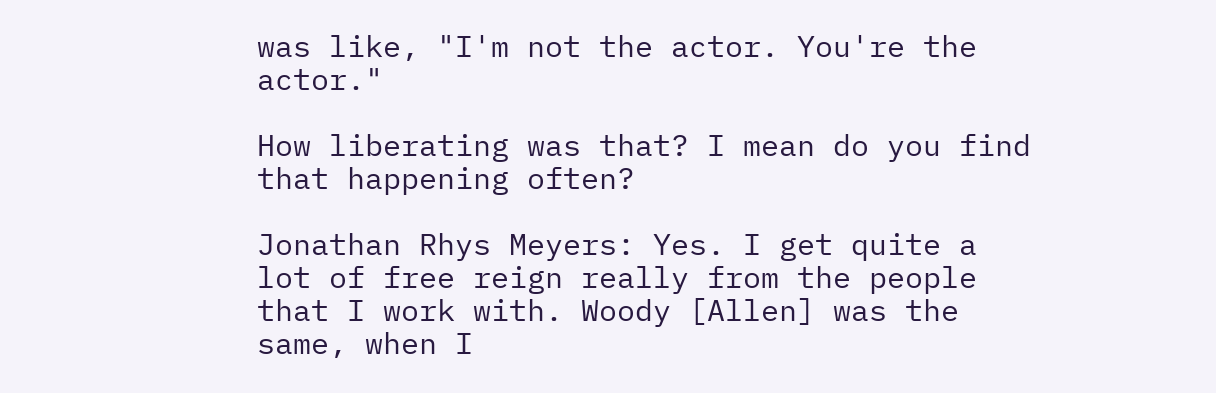was like, "I'm not the actor. You're the actor."

How liberating was that? I mean do you find that happening often?

Jonathan Rhys Meyers: Yes. I get quite a lot of free reign really from the people that I work with. Woody [Allen] was the same, when I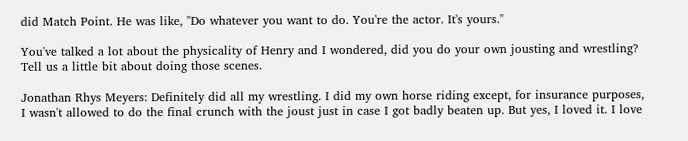did Match Point. He was like, "Do whatever you want to do. You're the actor. It's yours."

You've talked a lot about the physicality of Henry and I wondered, did you do your own jousting and wrestling? Tell us a little bit about doing those scenes.

Jonathan Rhys Meyers: Definitely did all my wrestling. I did my own horse riding except, for insurance purposes, I wasn't allowed to do the final crunch with the joust just in case I got badly beaten up. But yes, I loved it. I love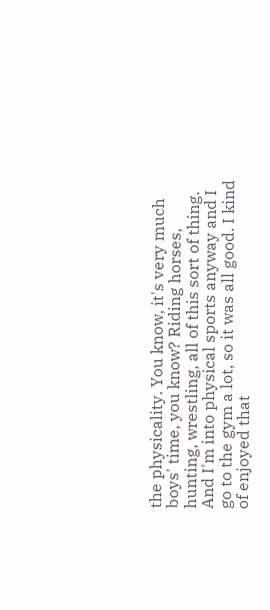the physicality. You know, it's very much boys' time, you know? Riding horses, hunting, wrestling, all of this sort of thing. And I'm into physical sports anyway and I go to the gym a lot, so it was all good. I kind of enjoyed that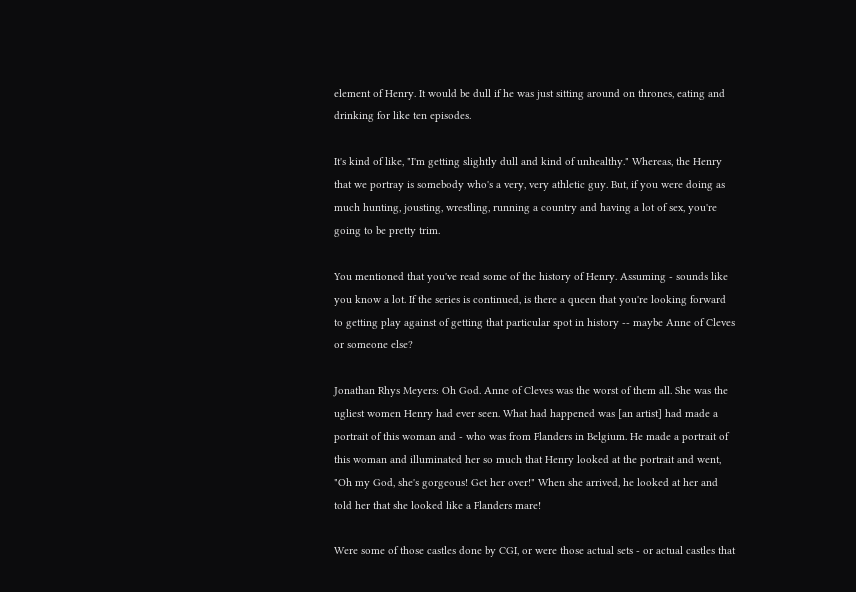element of Henry. It would be dull if he was just sitting around on thrones, eating and drinking for like ten episodes.

It's kind of like, "I'm getting slightly dull and kind of unhealthy." Whereas, the Henry that we portray is somebody who's a very, very athletic guy. But, if you were doing as much hunting, jousting, wrestling, running a country and having a lot of sex, you're going to be pretty trim.

You mentioned that you've read some of the history of Henry. Assuming - sounds like you know a lot. If the series is continued, is there a queen that you're looking forward to getting play against of getting that particular spot in history -- maybe Anne of Cleves or someone else?

Jonathan Rhys Meyers: Oh God. Anne of Cleves was the worst of them all. She was the ugliest women Henry had ever seen. What had happened was [an artist] had made a portrait of this woman and - who was from Flanders in Belgium. He made a portrait of this woman and illuminated her so much that Henry looked at the portrait and went, "Oh my God, she's gorgeous! Get her over!" When she arrived, he looked at her and told her that she looked like a Flanders mare!

Were some of those castles done by CGI, or were those actual sets - or actual castles that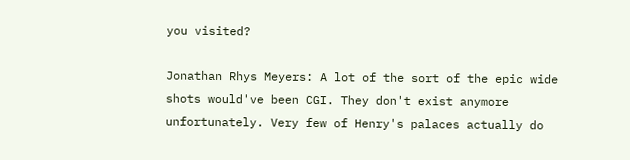you visited?

Jonathan Rhys Meyers: A lot of the sort of the epic wide shots would've been CGI. They don't exist anymore unfortunately. Very few of Henry's palaces actually do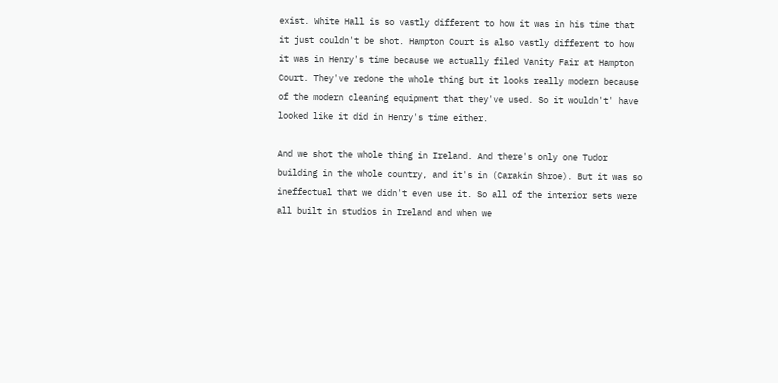exist. White Hall is so vastly different to how it was in his time that it just couldn't be shot. Hampton Court is also vastly different to how it was in Henry's time because we actually filed Vanity Fair at Hampton Court. They've redone the whole thing but it looks really modern because of the modern cleaning equipment that they've used. So it wouldn't' have looked like it did in Henry's time either.

And we shot the whole thing in Ireland. And there's only one Tudor building in the whole country, and it's in (Carakin Shroe). But it was so ineffectual that we didn't even use it. So all of the interior sets were all built in studios in Ireland and when we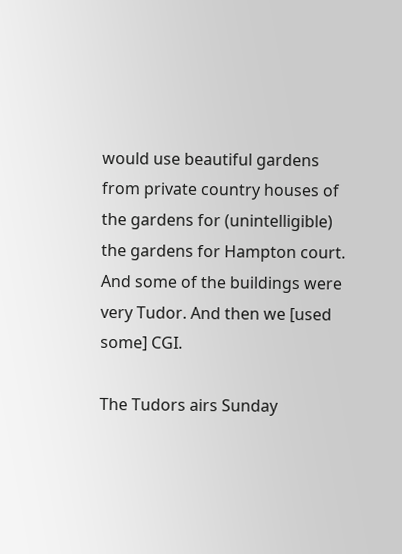would use beautiful gardens from private country houses of the gardens for (unintelligible) the gardens for Hampton court. And some of the buildings were very Tudor. And then we [used some] CGI.

The Tudors airs Sunday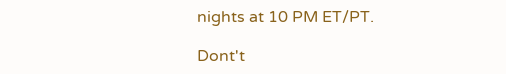nights at 10 PM ET/PT.

Dont't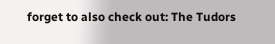forget to also check out: The Tudors